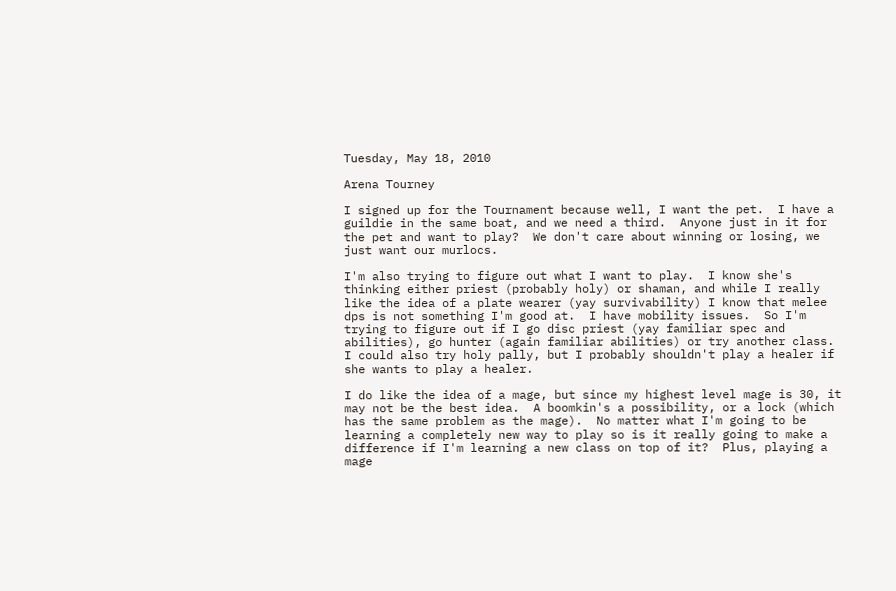Tuesday, May 18, 2010

Arena Tourney

I signed up for the Tournament because well, I want the pet.  I have a guildie in the same boat, and we need a third.  Anyone just in it for the pet and want to play?  We don't care about winning or losing, we just want our murlocs.

I'm also trying to figure out what I want to play.  I know she's thinking either priest (probably holy) or shaman, and while I really like the idea of a plate wearer (yay survivability) I know that melee dps is not something I'm good at.  I have mobility issues.  So I'm trying to figure out if I go disc priest (yay familiar spec and abilities), go hunter (again familiar abilities) or try another class.  I could also try holy pally, but I probably shouldn't play a healer if she wants to play a healer.

I do like the idea of a mage, but since my highest level mage is 30, it may not be the best idea.  A boomkin's a possibility, or a lock (which has the same problem as the mage).  No matter what I'm going to be learning a completely new way to play so is it really going to make a difference if I'm learning a new class on top of it?  Plus, playing a mage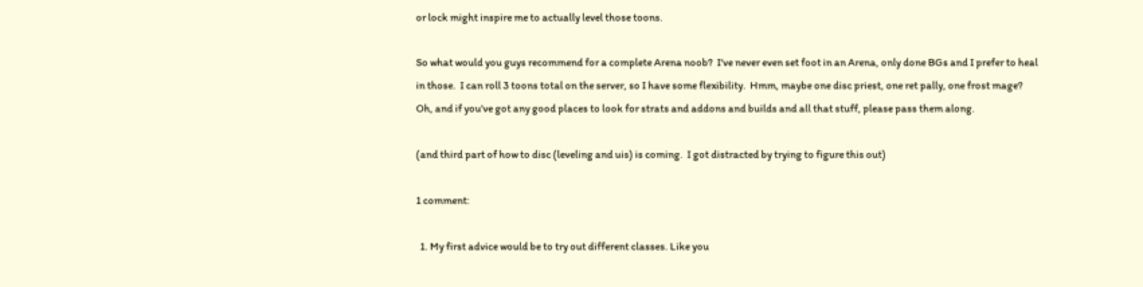or lock might inspire me to actually level those toons.

So what would you guys recommend for a complete Arena noob?  I've never even set foot in an Arena, only done BGs and I prefer to heal in those.  I can roll 3 toons total on the server, so I have some flexibility.  Hmm, maybe one disc priest, one ret pally, one frost mage?  Oh, and if you've got any good places to look for strats and addons and builds and all that stuff, please pass them along.

(and third part of how to disc (leveling and uis) is coming.  I got distracted by trying to figure this out)

1 comment:

  1. My first advice would be to try out different classes. Like you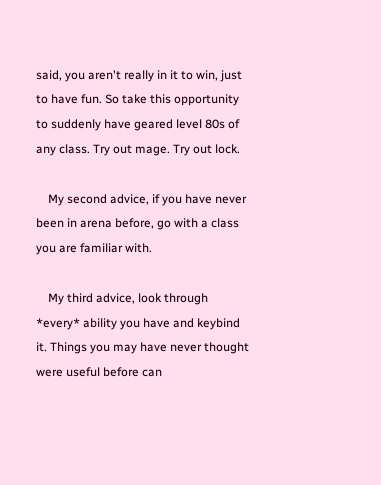said, you aren't really in it to win, just to have fun. So take this opportunity to suddenly have geared level 80s of any class. Try out mage. Try out lock.

    My second advice, if you have never been in arena before, go with a class you are familiar with.

    My third advice, look through *every* ability you have and keybind it. Things you may have never thought were useful before can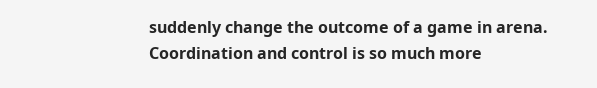suddenly change the outcome of a game in arena. Coordination and control is so much more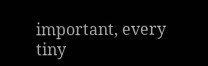important, every tiny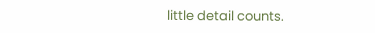little detail counts.